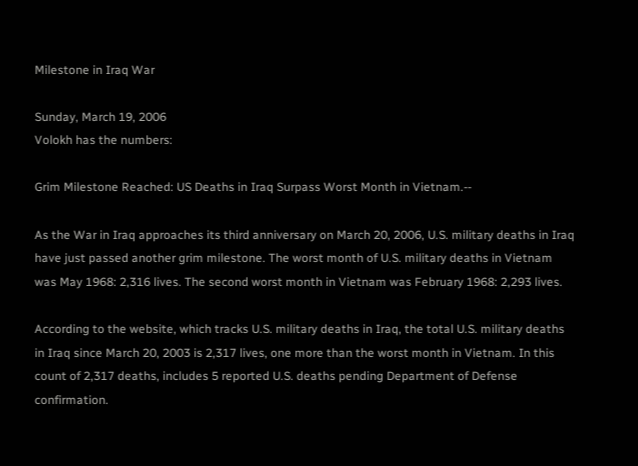Milestone in Iraq War

Sunday, March 19, 2006
Volokh has the numbers:

Grim Milestone Reached: US Deaths in Iraq Surpass Worst Month in Vietnam.--

As the War in Iraq approaches its third anniversary on March 20, 2006, U.S. military deaths in Iraq have just passed another grim milestone. The worst month of U.S. military deaths in Vietnam was May 1968: 2,316 lives. The second worst month in Vietnam was February 1968: 2,293 lives.

According to the website, which tracks U.S. military deaths in Iraq, the total U.S. military deaths in Iraq since March 20, 2003 is 2,317 lives, one more than the worst month in Vietnam. In this count of 2,317 deaths, includes 5 reported U.S. deaths pending Department of Defense confirmation.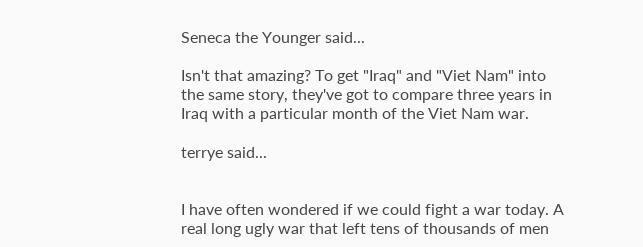Seneca the Younger said...

Isn't that amazing? To get "Iraq" and "Viet Nam" into the same story, they've got to compare three years in Iraq with a particular month of the Viet Nam war.

terrye said...


I have often wondered if we could fight a war today. A real long ugly war that left tens of thousands of men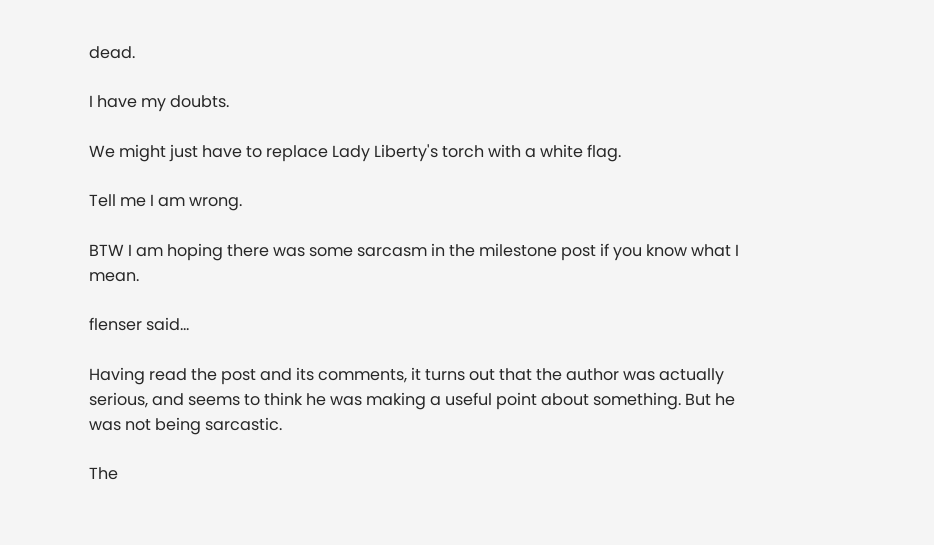dead.

I have my doubts.

We might just have to replace Lady Liberty's torch with a white flag.

Tell me I am wrong.

BTW I am hoping there was some sarcasm in the milestone post if you know what I mean.

flenser said...

Having read the post and its comments, it turns out that the author was actually serious, and seems to think he was making a useful point about something. But he was not being sarcastic.

The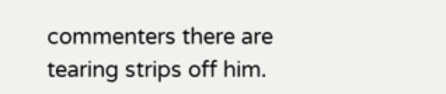commenters there are tearing strips off him.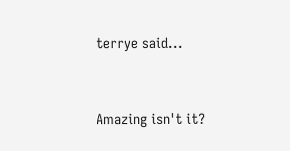terrye said...


Amazing isn't it?